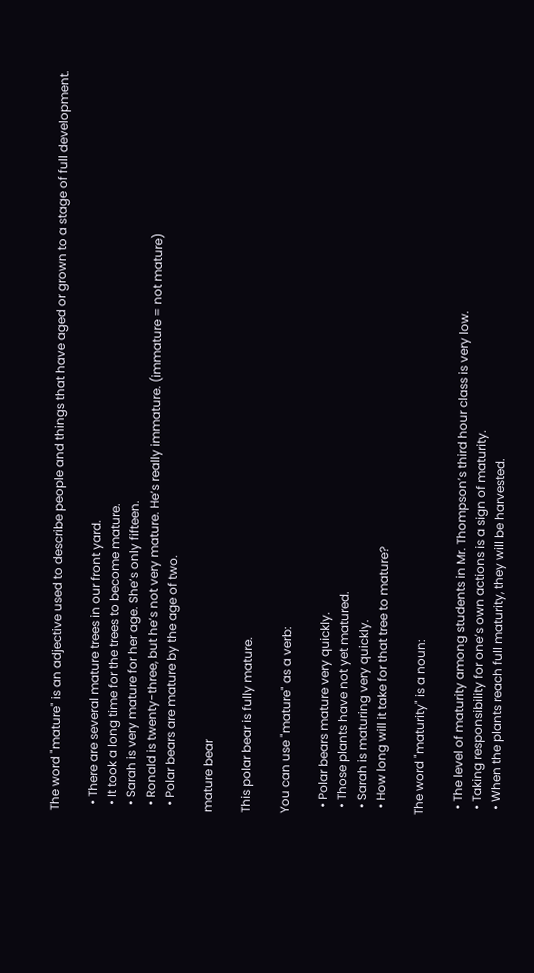The word "mature" is an adjective used to describe people and things that have aged or grown to a stage of full development.

  • There are several mature trees in our front yard.
  • It took a long time for the trees to become mature.
  • Sarah is very mature for her age. She’s only fifteen.
  • Ronald is twenty-three, but he’s not very mature. He’s really immature. (immature = not mature)
  • Polar bears are mature by the age of two.

mature bear

This polar bear is fully mature.

You can use "mature" as a verb:

  • Polar bears mature very quickly.
  • Those plants have not yet matured.
  • Sarah is maturing very quickly.
  • How long will it take for that tree to mature?

The word "maturity" is a noun:

  • The level of maturity among students in Mr. Thompson’s third hour class is very low.
  • Taking responsibility for one’s own actions is a sign of maturity.
  • When the plants reach full maturity, they will be harvested.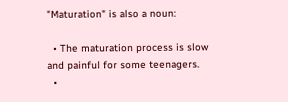"Maturation" is also a noun:

  • The maturation process is slow and painful for some teenagers.
  •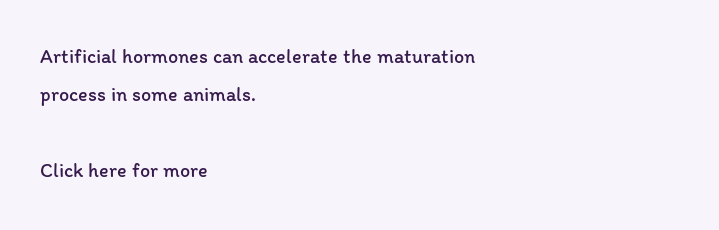Artificial hormones can accelerate the maturation process in some animals.

Click here for more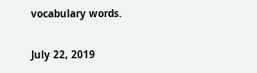vocabulary words.

July 22, 2019